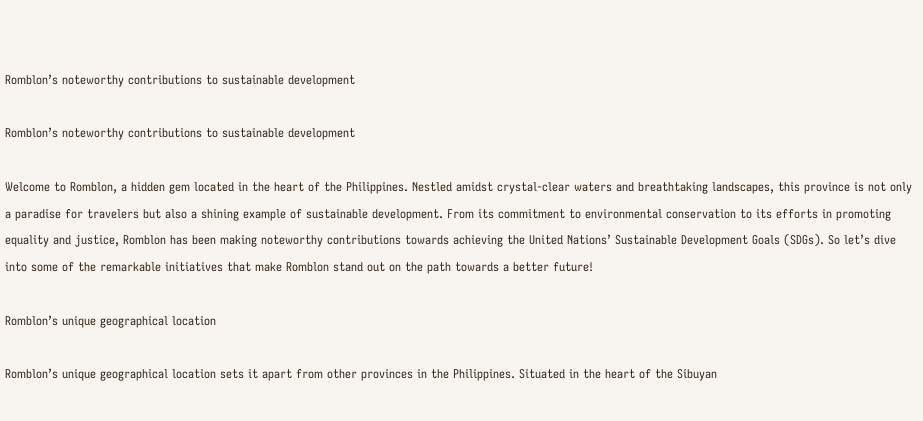Romblon’s noteworthy contributions to sustainable development

Romblon’s noteworthy contributions to sustainable development

Welcome to Romblon, a hidden gem located in the heart of the Philippines. Nestled amidst crystal-clear waters and breathtaking landscapes, this province is not only a paradise for travelers but also a shining example of sustainable development. From its commitment to environmental conservation to its efforts in promoting equality and justice, Romblon has been making noteworthy contributions towards achieving the United Nations’ Sustainable Development Goals (SDGs). So let’s dive into some of the remarkable initiatives that make Romblon stand out on the path towards a better future!

Romblon’s unique geographical location

Romblon’s unique geographical location sets it apart from other provinces in the Philippines. Situated in the heart of the Sibuyan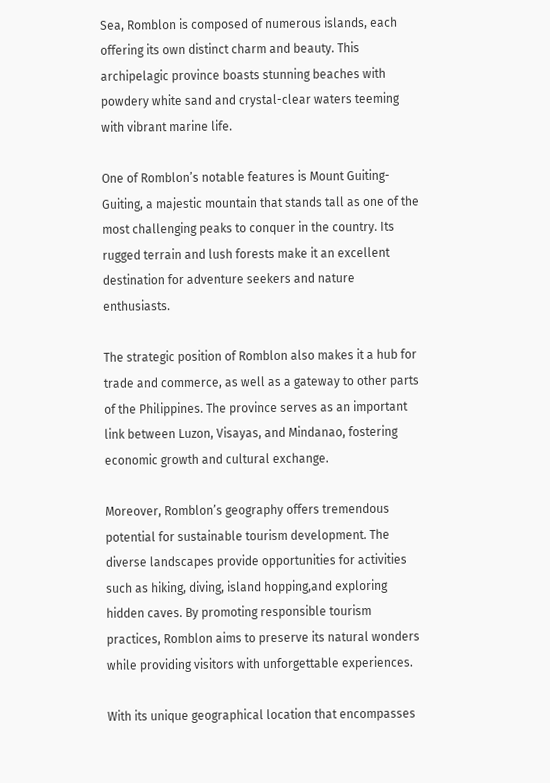Sea, Romblon is composed of numerous islands, each offering its own distinct charm and beauty. This archipelagic province boasts stunning beaches with powdery white sand and crystal-clear waters teeming with vibrant marine life.

One of Romblon’s notable features is Mount Guiting-Guiting, a majestic mountain that stands tall as one of the most challenging peaks to conquer in the country. Its rugged terrain and lush forests make it an excellent destination for adventure seekers and nature enthusiasts.

The strategic position of Romblon also makes it a hub for trade and commerce, as well as a gateway to other parts of the Philippines. The province serves as an important link between Luzon, Visayas, and Mindanao, fostering economic growth and cultural exchange.

Moreover, Romblon’s geography offers tremendous potential for sustainable tourism development. The diverse landscapes provide opportunities for activities such as hiking, diving, island hopping,and exploring hidden caves. By promoting responsible tourism practices, Romblon aims to preserve its natural wonders while providing visitors with unforgettable experiences.

With its unique geographical location that encompasses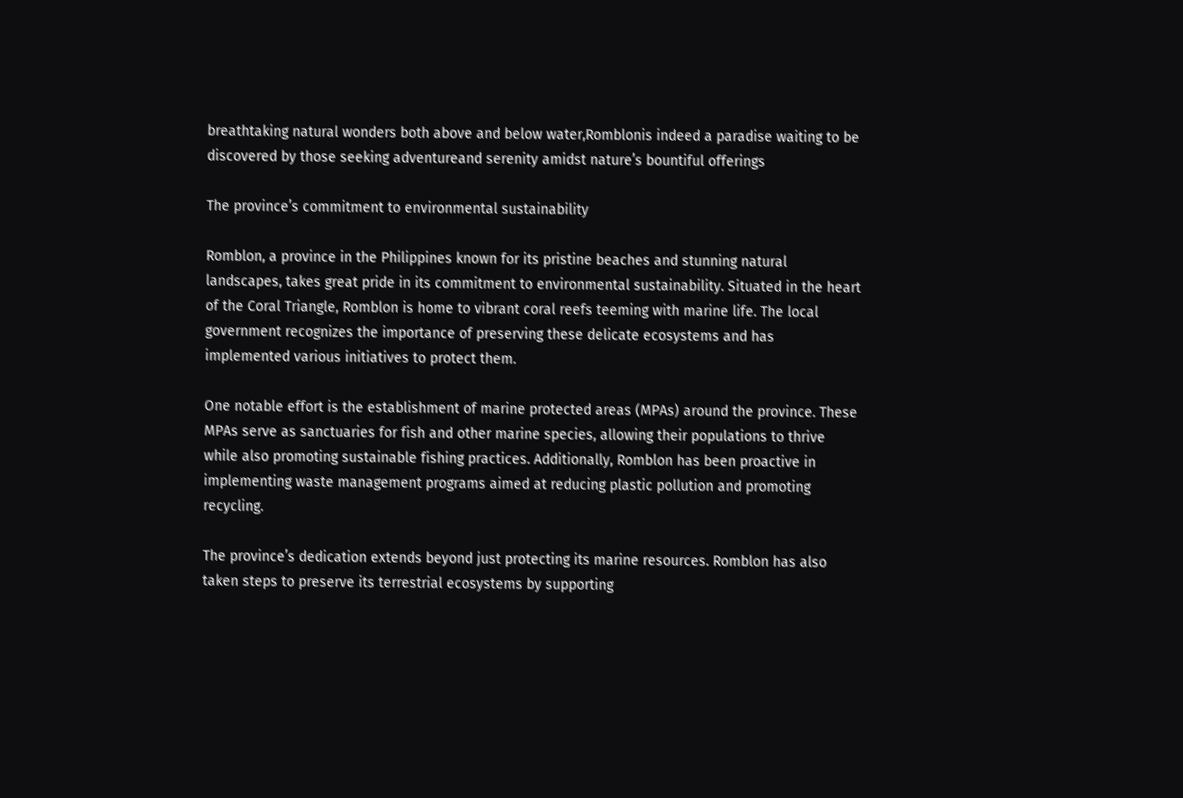breathtaking natural wonders both above and below water,Romblonis indeed a paradise waiting to be discovered by those seeking adventureand serenity amidst nature’s bountiful offerings

The province’s commitment to environmental sustainability

Romblon, a province in the Philippines known for its pristine beaches and stunning natural landscapes, takes great pride in its commitment to environmental sustainability. Situated in the heart of the Coral Triangle, Romblon is home to vibrant coral reefs teeming with marine life. The local government recognizes the importance of preserving these delicate ecosystems and has implemented various initiatives to protect them.

One notable effort is the establishment of marine protected areas (MPAs) around the province. These MPAs serve as sanctuaries for fish and other marine species, allowing their populations to thrive while also promoting sustainable fishing practices. Additionally, Romblon has been proactive in implementing waste management programs aimed at reducing plastic pollution and promoting recycling.

The province’s dedication extends beyond just protecting its marine resources. Romblon has also taken steps to preserve its terrestrial ecosystems by supporting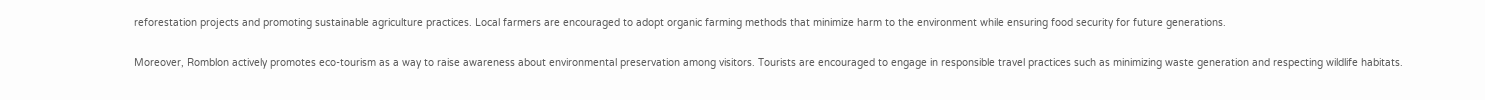reforestation projects and promoting sustainable agriculture practices. Local farmers are encouraged to adopt organic farming methods that minimize harm to the environment while ensuring food security for future generations.

Moreover, Romblon actively promotes eco-tourism as a way to raise awareness about environmental preservation among visitors. Tourists are encouraged to engage in responsible travel practices such as minimizing waste generation and respecting wildlife habitats.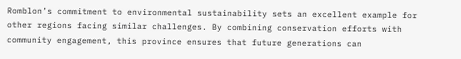Romblon’s commitment to environmental sustainability sets an excellent example for other regions facing similar challenges. By combining conservation efforts with community engagement, this province ensures that future generations can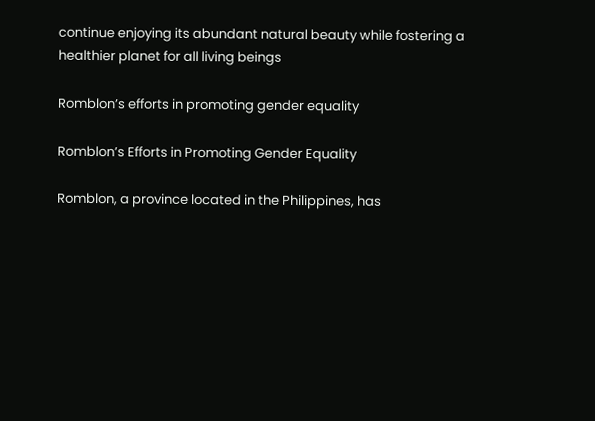continue enjoying its abundant natural beauty while fostering a healthier planet for all living beings

Romblon’s efforts in promoting gender equality

Romblon’s Efforts in Promoting Gender Equality

Romblon, a province located in the Philippines, has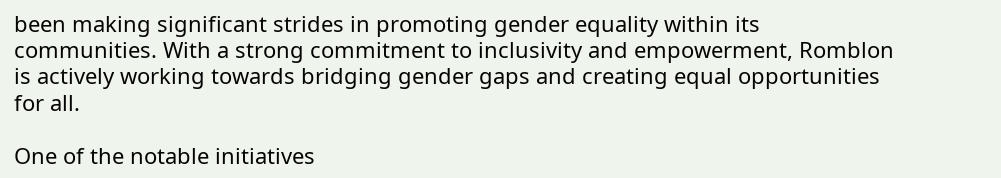been making significant strides in promoting gender equality within its communities. With a strong commitment to inclusivity and empowerment, Romblon is actively working towards bridging gender gaps and creating equal opportunities for all.

One of the notable initiatives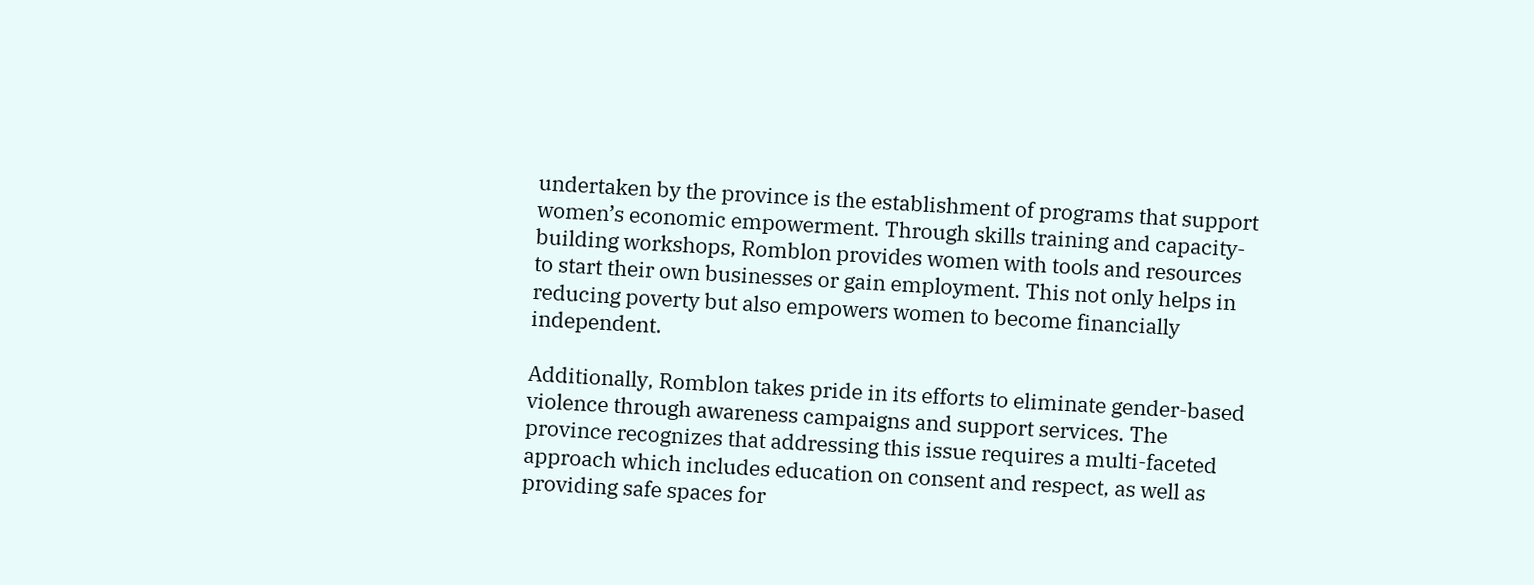undertaken by the province is the establishment of programs that support women’s economic empowerment. Through skills training and capacity-building workshops, Romblon provides women with tools and resources to start their own businesses or gain employment. This not only helps in reducing poverty but also empowers women to become financially independent.

Additionally, Romblon takes pride in its efforts to eliminate gender-based violence through awareness campaigns and support services. The province recognizes that addressing this issue requires a multi-faceted approach which includes education on consent and respect, as well as providing safe spaces for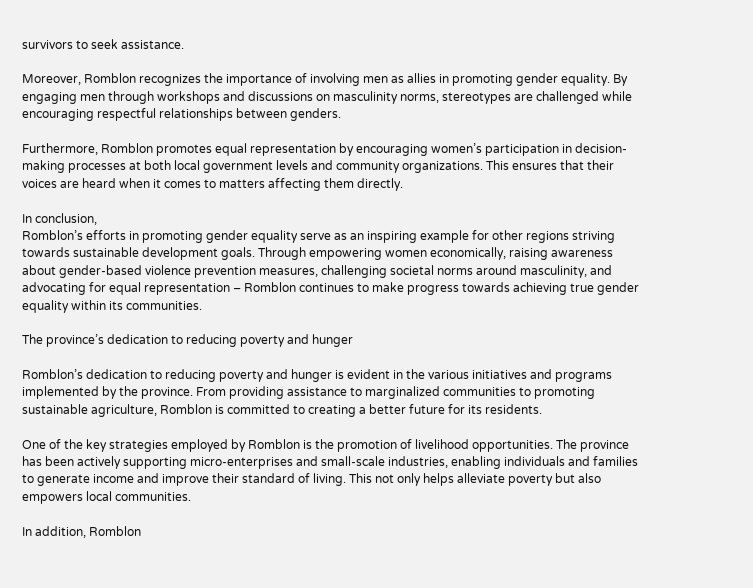survivors to seek assistance.

Moreover, Romblon recognizes the importance of involving men as allies in promoting gender equality. By engaging men through workshops and discussions on masculinity norms, stereotypes are challenged while encouraging respectful relationships between genders.

Furthermore, Romblon promotes equal representation by encouraging women’s participation in decision-making processes at both local government levels and community organizations. This ensures that their voices are heard when it comes to matters affecting them directly.

In conclusion,
Romblon’s efforts in promoting gender equality serve as an inspiring example for other regions striving towards sustainable development goals. Through empowering women economically, raising awareness about gender-based violence prevention measures, challenging societal norms around masculinity, and advocating for equal representation – Romblon continues to make progress towards achieving true gender equality within its communities.

The province’s dedication to reducing poverty and hunger

Romblon’s dedication to reducing poverty and hunger is evident in the various initiatives and programs implemented by the province. From providing assistance to marginalized communities to promoting sustainable agriculture, Romblon is committed to creating a better future for its residents.

One of the key strategies employed by Romblon is the promotion of livelihood opportunities. The province has been actively supporting micro-enterprises and small-scale industries, enabling individuals and families to generate income and improve their standard of living. This not only helps alleviate poverty but also empowers local communities.

In addition, Romblon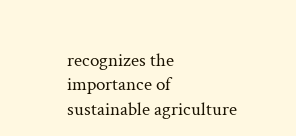recognizes the importance of sustainable agriculture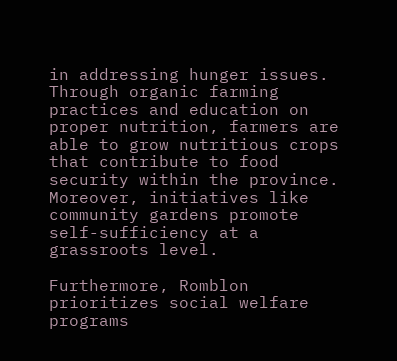in addressing hunger issues. Through organic farming practices and education on proper nutrition, farmers are able to grow nutritious crops that contribute to food security within the province. Moreover, initiatives like community gardens promote self-sufficiency at a grassroots level.

Furthermore, Romblon prioritizes social welfare programs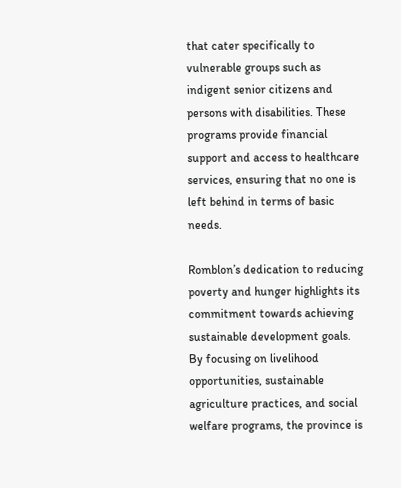that cater specifically to vulnerable groups such as indigent senior citizens and persons with disabilities. These programs provide financial support and access to healthcare services, ensuring that no one is left behind in terms of basic needs.

Romblon’s dedication to reducing poverty and hunger highlights its commitment towards achieving sustainable development goals. By focusing on livelihood opportunities, sustainable agriculture practices, and social welfare programs, the province is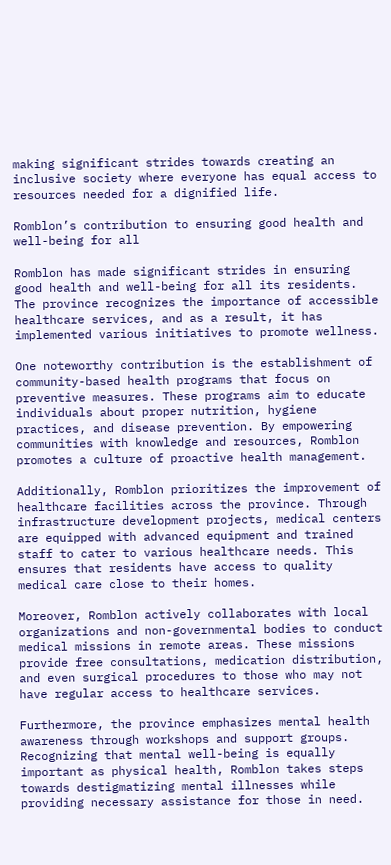making significant strides towards creating an inclusive society where everyone has equal access to resources needed for a dignified life.

Romblon’s contribution to ensuring good health and well-being for all

Romblon has made significant strides in ensuring good health and well-being for all its residents. The province recognizes the importance of accessible healthcare services, and as a result, it has implemented various initiatives to promote wellness.

One noteworthy contribution is the establishment of community-based health programs that focus on preventive measures. These programs aim to educate individuals about proper nutrition, hygiene practices, and disease prevention. By empowering communities with knowledge and resources, Romblon promotes a culture of proactive health management.

Additionally, Romblon prioritizes the improvement of healthcare facilities across the province. Through infrastructure development projects, medical centers are equipped with advanced equipment and trained staff to cater to various healthcare needs. This ensures that residents have access to quality medical care close to their homes.

Moreover, Romblon actively collaborates with local organizations and non-governmental bodies to conduct medical missions in remote areas. These missions provide free consultations, medication distribution, and even surgical procedures to those who may not have regular access to healthcare services.

Furthermore, the province emphasizes mental health awareness through workshops and support groups. Recognizing that mental well-being is equally important as physical health, Romblon takes steps towards destigmatizing mental illnesses while providing necessary assistance for those in need.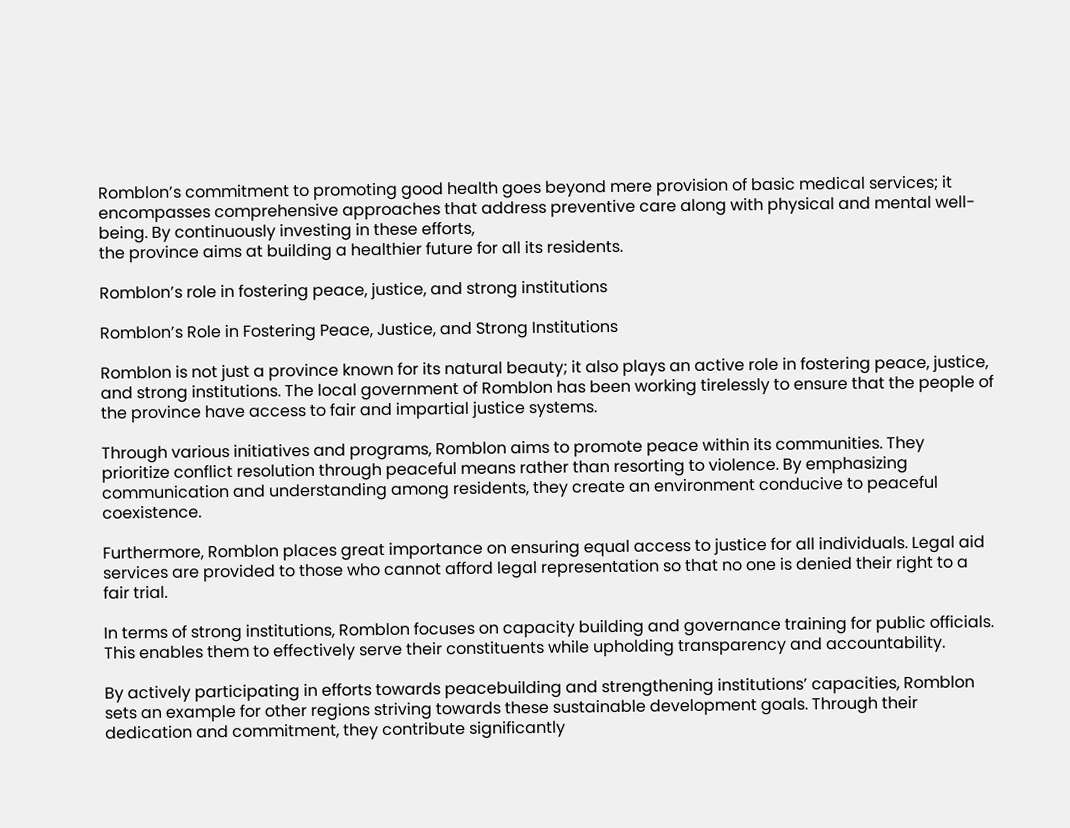Romblon’s commitment to promoting good health goes beyond mere provision of basic medical services; it encompasses comprehensive approaches that address preventive care along with physical and mental well-being. By continuously investing in these efforts,
the province aims at building a healthier future for all its residents.

Romblon’s role in fostering peace, justice, and strong institutions

Romblon’s Role in Fostering Peace, Justice, and Strong Institutions

Romblon is not just a province known for its natural beauty; it also plays an active role in fostering peace, justice, and strong institutions. The local government of Romblon has been working tirelessly to ensure that the people of the province have access to fair and impartial justice systems.

Through various initiatives and programs, Romblon aims to promote peace within its communities. They prioritize conflict resolution through peaceful means rather than resorting to violence. By emphasizing communication and understanding among residents, they create an environment conducive to peaceful coexistence.

Furthermore, Romblon places great importance on ensuring equal access to justice for all individuals. Legal aid services are provided to those who cannot afford legal representation so that no one is denied their right to a fair trial.

In terms of strong institutions, Romblon focuses on capacity building and governance training for public officials. This enables them to effectively serve their constituents while upholding transparency and accountability.

By actively participating in efforts towards peacebuilding and strengthening institutions’ capacities, Romblon sets an example for other regions striving towards these sustainable development goals. Through their dedication and commitment, they contribute significantly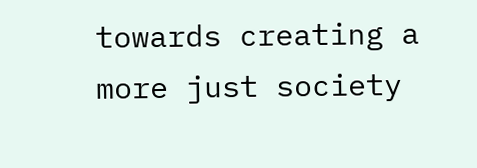towards creating a more just society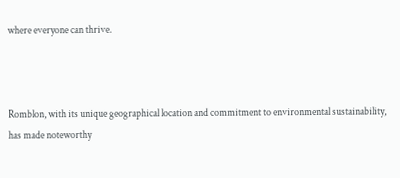where everyone can thrive.



Romblon, with its unique geographical location and commitment to environmental sustainability, has made noteworthy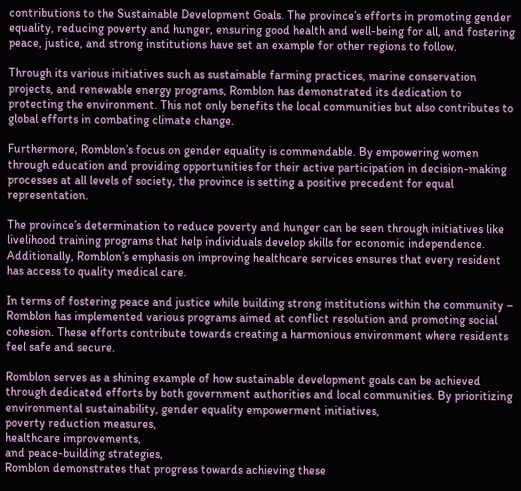contributions to the Sustainable Development Goals. The province’s efforts in promoting gender equality, reducing poverty and hunger, ensuring good health and well-being for all, and fostering peace, justice, and strong institutions have set an example for other regions to follow.

Through its various initiatives such as sustainable farming practices, marine conservation projects, and renewable energy programs, Romblon has demonstrated its dedication to protecting the environment. This not only benefits the local communities but also contributes to global efforts in combating climate change.

Furthermore, Romblon’s focus on gender equality is commendable. By empowering women through education and providing opportunities for their active participation in decision-making processes at all levels of society, the province is setting a positive precedent for equal representation.

The province’s determination to reduce poverty and hunger can be seen through initiatives like livelihood training programs that help individuals develop skills for economic independence. Additionally, Romblon’s emphasis on improving healthcare services ensures that every resident has access to quality medical care.

In terms of fostering peace and justice while building strong institutions within the community – Romblon has implemented various programs aimed at conflict resolution and promoting social cohesion. These efforts contribute towards creating a harmonious environment where residents feel safe and secure.

Romblon serves as a shining example of how sustainable development goals can be achieved through dedicated efforts by both government authorities and local communities. By prioritizing environmental sustainability, gender equality empowerment initiatives,
poverty reduction measures,
healthcare improvements,
and peace-building strategies,
Romblon demonstrates that progress towards achieving these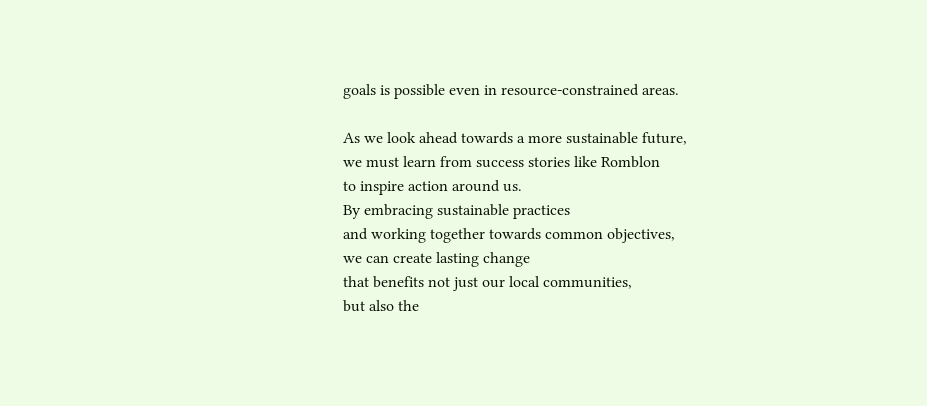goals is possible even in resource-constrained areas.

As we look ahead towards a more sustainable future,
we must learn from success stories like Romblon
to inspire action around us.
By embracing sustainable practices
and working together towards common objectives,
we can create lasting change
that benefits not just our local communities,
but also the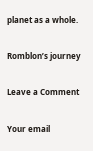planet as a whole.

Romblon’s journey

Leave a Comment

Your email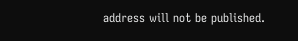address will not be published.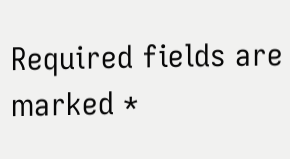Required fields are marked *